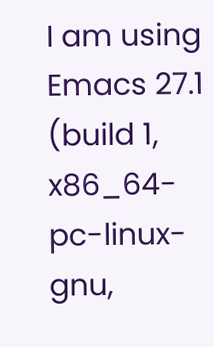I am using Emacs 27.1 (build 1, x86_64-pc-linux-gnu,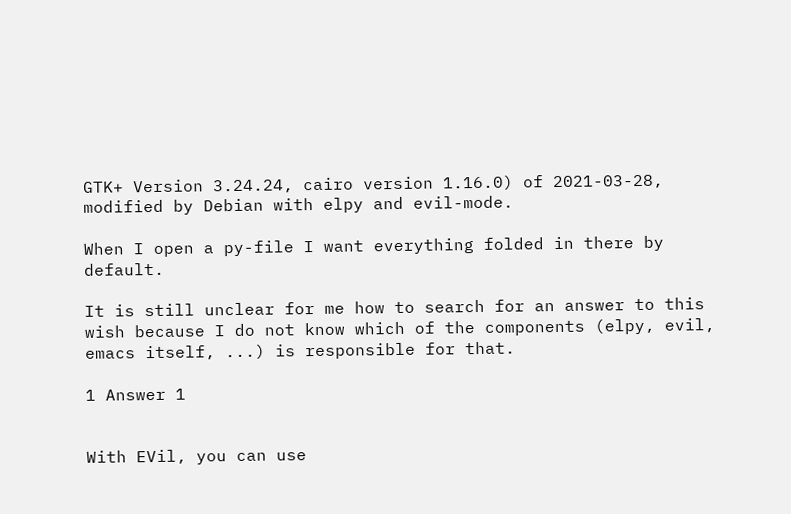GTK+ Version 3.24.24, cairo version 1.16.0) of 2021-03-28, modified by Debian with elpy and evil-mode.

When I open a py-file I want everything folded in there by default.

It is still unclear for me how to search for an answer to this wish because I do not know which of the components (elpy, evil, emacs itself, ...) is responsible for that.

1 Answer 1


With EVil, you can use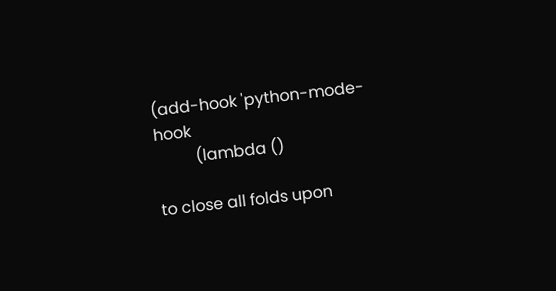(add-hook 'python-mode-hook
          (lambda ()

to close all folds upon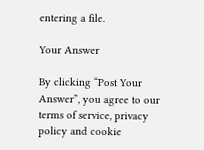entering a file.

Your Answer

By clicking “Post Your Answer”, you agree to our terms of service, privacy policy and cookie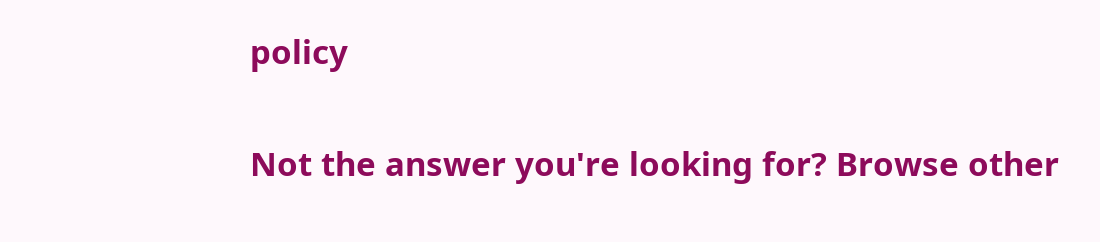policy

Not the answer you're looking for? Browse other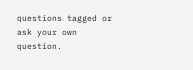questions tagged or ask your own question.